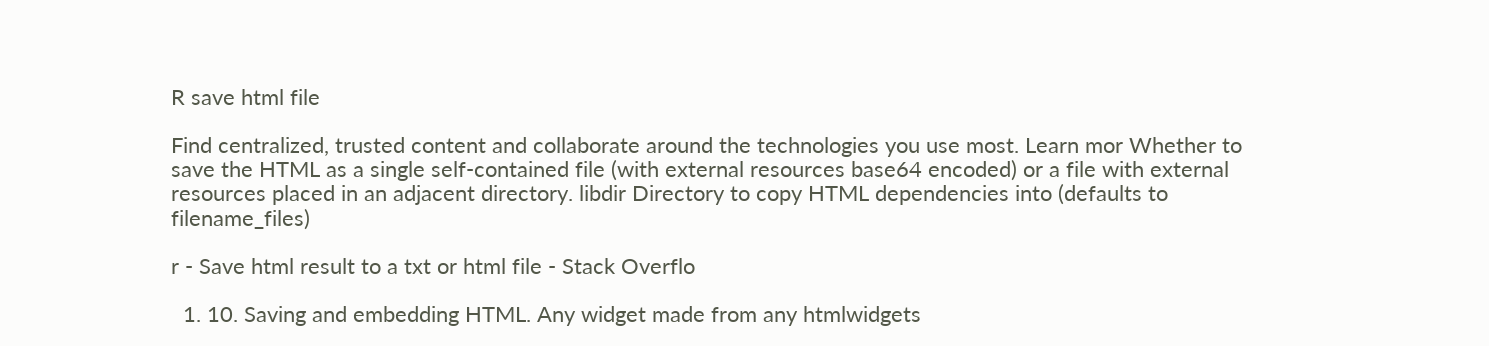R save html file

Find centralized, trusted content and collaborate around the technologies you use most. Learn mor Whether to save the HTML as a single self-contained file (with external resources base64 encoded) or a file with external resources placed in an adjacent directory. libdir Directory to copy HTML dependencies into (defaults to filename_files)

r - Save html result to a txt or html file - Stack Overflo

  1. 10. Saving and embedding HTML. Any widget made from any htmlwidgets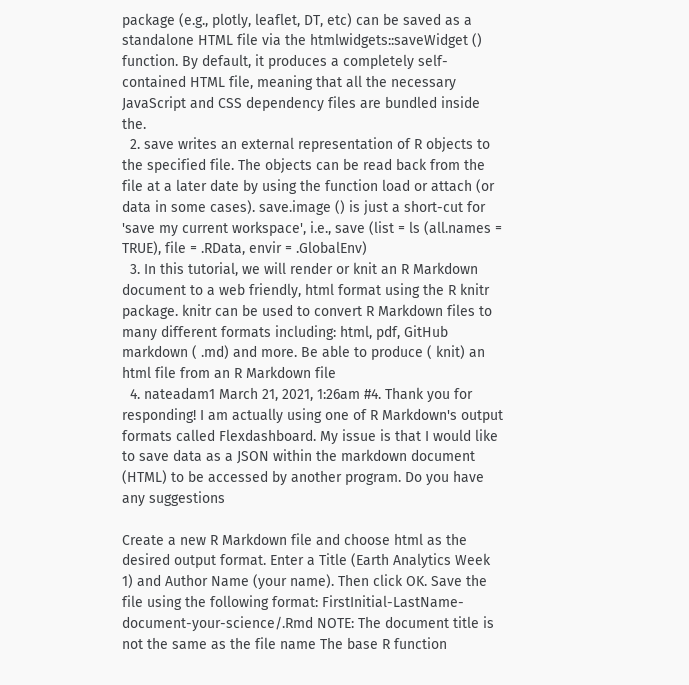package (e.g., plotly, leaflet, DT, etc) can be saved as a standalone HTML file via the htmlwidgets::saveWidget () function. By default, it produces a completely self-contained HTML file, meaning that all the necessary JavaScript and CSS dependency files are bundled inside the.
  2. save writes an external representation of R objects to the specified file. The objects can be read back from the file at a later date by using the function load or attach (or data in some cases). save.image () is just a short-cut for 'save my current workspace', i.e., save (list = ls (all.names = TRUE), file = .RData, envir = .GlobalEnv)
  3. In this tutorial, we will render or knit an R Markdown document to a web friendly, html format using the R knitr package. knitr can be used to convert R Markdown files to many different formats including: html, pdf, GitHub markdown ( .md) and more. Be able to produce ( knit) an html file from an R Markdown file
  4. nateadam1 March 21, 2021, 1:26am #4. Thank you for responding! I am actually using one of R Markdown's output formats called Flexdashboard. My issue is that I would like to save data as a JSON within the markdown document (HTML) to be accessed by another program. Do you have any suggestions

Create a new R Markdown file and choose html as the desired output format. Enter a Title (Earth Analytics Week 1) and Author Name (your name). Then click OK. Save the file using the following format: FirstInitial-LastName-document-your-science/.Rmd NOTE: The document title is not the same as the file name The base R function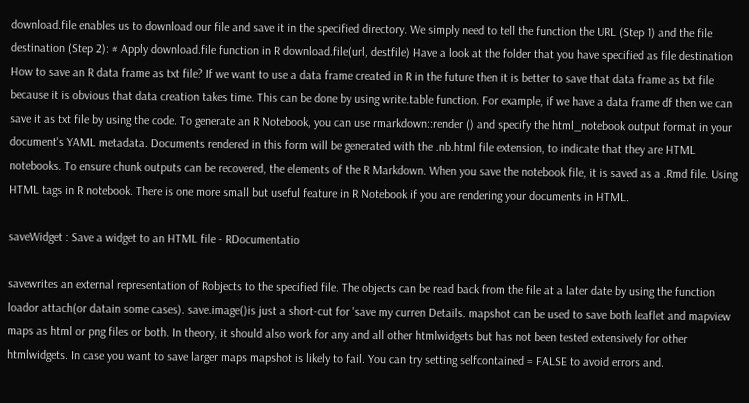download.file enables us to download our file and save it in the specified directory. We simply need to tell the function the URL (Step 1) and the file destination (Step 2): # Apply download.file function in R download.file(url, destfile) Have a look at the folder that you have specified as file destination How to save an R data frame as txt file? If we want to use a data frame created in R in the future then it is better to save that data frame as txt file because it is obvious that data creation takes time. This can be done by using write.table function. For example, if we have a data frame df then we can save it as txt file by using the code. To generate an R Notebook, you can use rmarkdown::render () and specify the html_notebook output format in your document's YAML metadata. Documents rendered in this form will be generated with the .nb.html file extension, to indicate that they are HTML notebooks. To ensure chunk outputs can be recovered, the elements of the R Markdown. When you save the notebook file, it is saved as a .Rmd file. Using HTML tags in R notebook. There is one more small but useful feature in R Notebook if you are rendering your documents in HTML.

saveWidget : Save a widget to an HTML file - RDocumentatio

savewrites an external representation of Robjects to the specified file. The objects can be read back from the file at a later date by using the function loador attach(or datain some cases). save.image()is just a short-cut for 'save my curren Details. mapshot can be used to save both leaflet and mapview maps as html or png files or both. In theory, it should also work for any and all other htmlwidgets but has not been tested extensively for other htmlwidgets. In case you want to save larger maps mapshot is likely to fail. You can try setting selfcontained = FALSE to avoid errors and.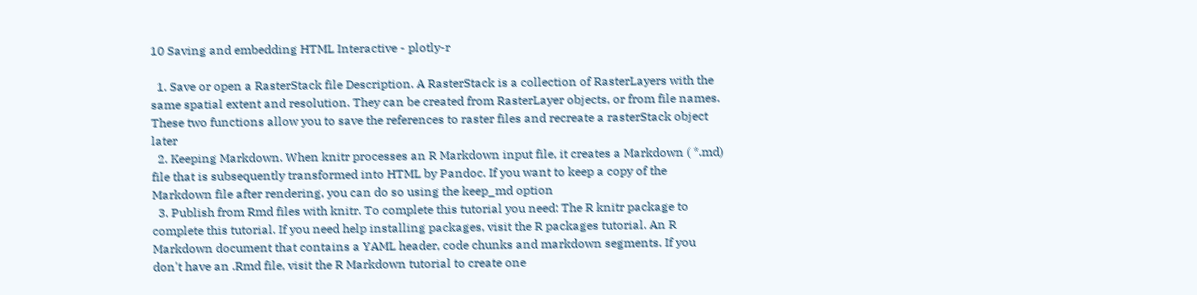10 Saving and embedding HTML Interactive - plotly-r

  1. Save or open a RasterStack file Description. A RasterStack is a collection of RasterLayers with the same spatial extent and resolution. They can be created from RasterLayer objects, or from file names. These two functions allow you to save the references to raster files and recreate a rasterStack object later
  2. Keeping Markdown. When knitr processes an R Markdown input file, it creates a Markdown ( *.md) file that is subsequently transformed into HTML by Pandoc. If you want to keep a copy of the Markdown file after rendering, you can do so using the keep_md option
  3. Publish from Rmd files with knitr. To complete this tutorial you need: The R knitr package to complete this tutorial. If you need help installing packages, visit the R packages tutorial. An R Markdown document that contains a YAML header, code chunks and markdown segments. If you don't have an .Rmd file, visit the R Markdown tutorial to create one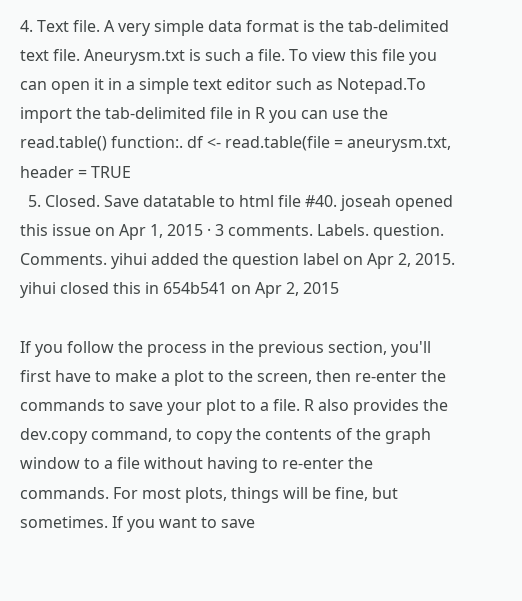4. Text file. A very simple data format is the tab-delimited text file. Aneurysm.txt is such a file. To view this file you can open it in a simple text editor such as Notepad.To import the tab-delimited file in R you can use the read.table() function:. df <- read.table(file = aneurysm.txt, header = TRUE
  5. Closed. Save datatable to html file #40. joseah opened this issue on Apr 1, 2015 · 3 comments. Labels. question. Comments. yihui added the question label on Apr 2, 2015. yihui closed this in 654b541 on Apr 2, 2015

If you follow the process in the previous section, you'll first have to make a plot to the screen, then re-enter the commands to save your plot to a file. R also provides the dev.copy command, to copy the contents of the graph window to a file without having to re-enter the commands. For most plots, things will be fine, but sometimes. If you want to save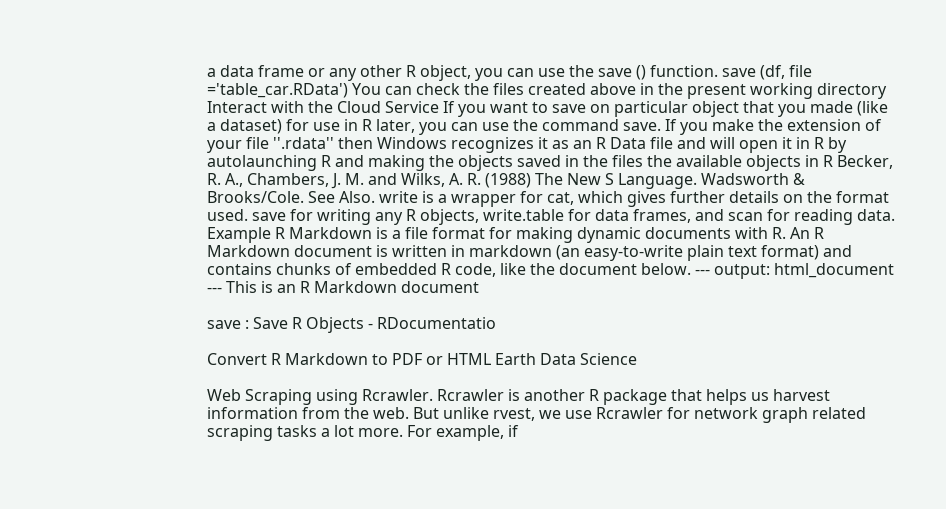a data frame or any other R object, you can use the save () function. save (df, file ='table_car.RData') You can check the files created above in the present working directory Interact with the Cloud Service If you want to save on particular object that you made (like a dataset) for use in R later, you can use the command save. If you make the extension of your file ''.rdata'' then Windows recognizes it as an R Data file and will open it in R by autolaunching R and making the objects saved in the files the available objects in R Becker, R. A., Chambers, J. M. and Wilks, A. R. (1988) The New S Language. Wadsworth & Brooks/Cole. See Also. write is a wrapper for cat, which gives further details on the format used. save for writing any R objects, write.table for data frames, and scan for reading data. Example R Markdown is a file format for making dynamic documents with R. An R Markdown document is written in markdown (an easy-to-write plain text format) and contains chunks of embedded R code, like the document below. --- output: html_document --- This is an R Markdown document

save : Save R Objects - RDocumentatio

Convert R Markdown to PDF or HTML Earth Data Science

Web Scraping using Rcrawler. Rcrawler is another R package that helps us harvest information from the web. But unlike rvest, we use Rcrawler for network graph related scraping tasks a lot more. For example, if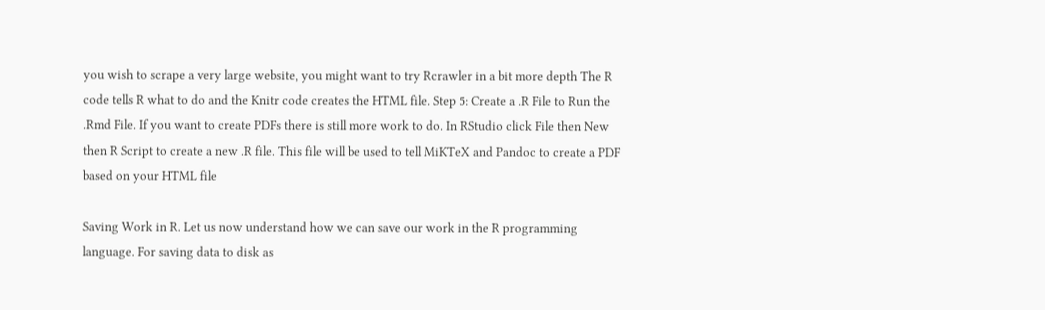you wish to scrape a very large website, you might want to try Rcrawler in a bit more depth The R code tells R what to do and the Knitr code creates the HTML file. Step 5: Create a .R File to Run the .Rmd File. If you want to create PDFs there is still more work to do. In RStudio click File then New then R Script to create a new .R file. This file will be used to tell MiKTeX and Pandoc to create a PDF based on your HTML file

Saving Work in R. Let us now understand how we can save our work in the R programming language. For saving data to disk as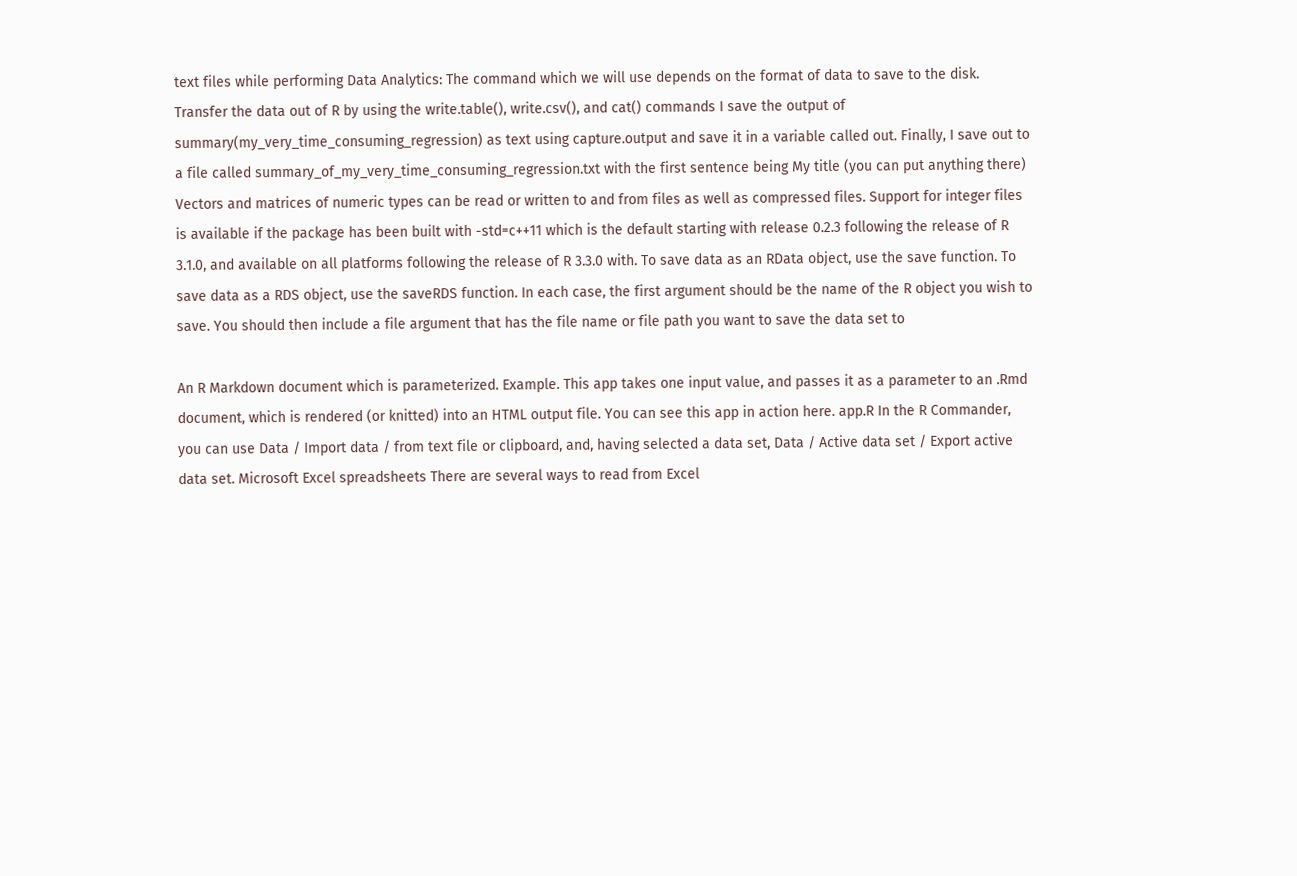text files while performing Data Analytics: The command which we will use depends on the format of data to save to the disk. Transfer the data out of R by using the write.table(), write.csv(), and cat() commands I save the output of summary(my_very_time_consuming_regression) as text using capture.output and save it in a variable called out. Finally, I save out to a file called summary_of_my_very_time_consuming_regression.txt with the first sentence being My title (you can put anything there) Vectors and matrices of numeric types can be read or written to and from files as well as compressed files. Support for integer files is available if the package has been built with -std=c++11 which is the default starting with release 0.2.3 following the release of R 3.1.0, and available on all platforms following the release of R 3.3.0 with. To save data as an RData object, use the save function. To save data as a RDS object, use the saveRDS function. In each case, the first argument should be the name of the R object you wish to save. You should then include a file argument that has the file name or file path you want to save the data set to

An R Markdown document which is parameterized. Example. This app takes one input value, and passes it as a parameter to an .Rmd document, which is rendered (or knitted) into an HTML output file. You can see this app in action here. app.R In the R Commander, you can use Data / Import data / from text file or clipboard, and, having selected a data set, Data / Active data set / Export active data set. Microsoft Excel spreadsheets There are several ways to read from Excel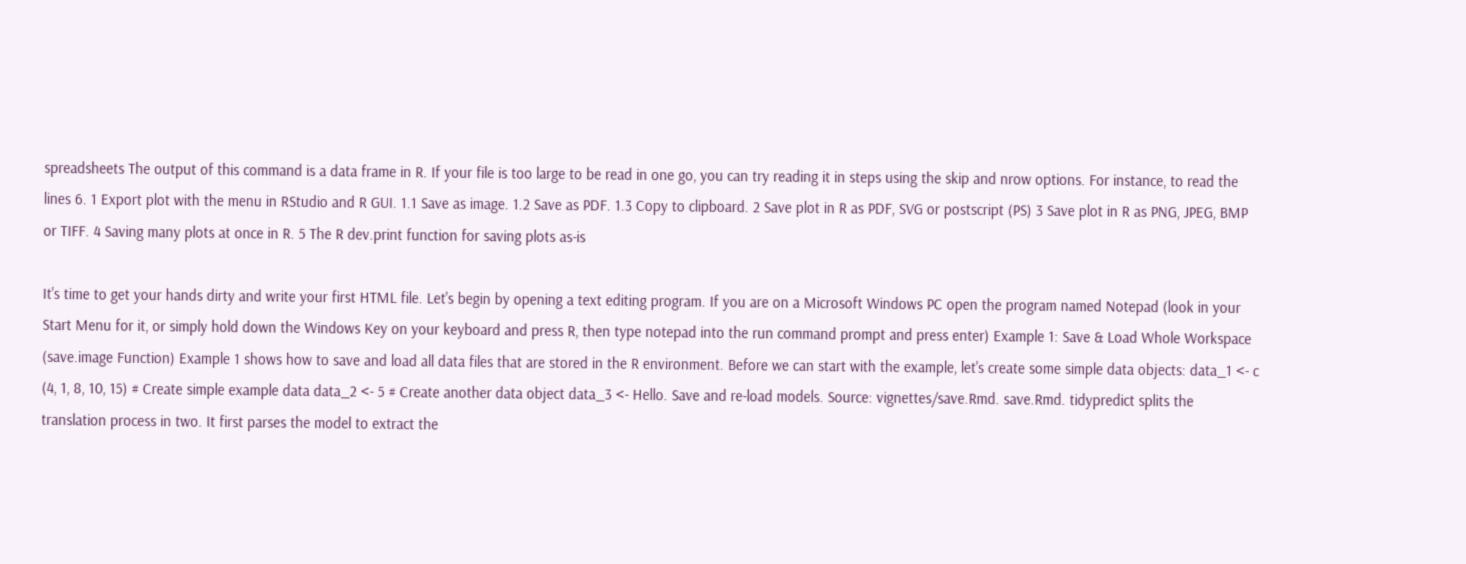spreadsheets The output of this command is a data frame in R. If your file is too large to be read in one go, you can try reading it in steps using the skip and nrow options. For instance, to read the lines 6. 1 Export plot with the menu in RStudio and R GUI. 1.1 Save as image. 1.2 Save as PDF. 1.3 Copy to clipboard. 2 Save plot in R as PDF, SVG or postscript (PS) 3 Save plot in R as PNG, JPEG, BMP or TIFF. 4 Saving many plots at once in R. 5 The R dev.print function for saving plots as-is

It's time to get your hands dirty and write your first HTML file. Let's begin by opening a text editing program. If you are on a Microsoft Windows PC open the program named Notepad (look in your Start Menu for it, or simply hold down the Windows Key on your keyboard and press R, then type notepad into the run command prompt and press enter) Example 1: Save & Load Whole Workspace (save.image Function) Example 1 shows how to save and load all data files that are stored in the R environment. Before we can start with the example, let's create some simple data objects: data_1 <- c (4, 1, 8, 10, 15) # Create simple example data data_2 <- 5 # Create another data object data_3 <- Hello. Save and re-load models. Source: vignettes/save.Rmd. save.Rmd. tidypredict splits the translation process in two. It first parses the model to extract the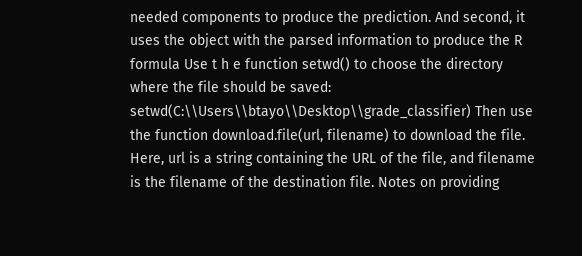needed components to produce the prediction. And second, it uses the object with the parsed information to produce the R formula Use t h e function setwd() to choose the directory where the file should be saved: setwd(C:\\Users\\btayo\\Desktop\\grade_classifier) Then use the function download.file(url, filename) to download the file. Here, url is a string containing the URL of the file, and filename is the filename of the destination file. Notes on providing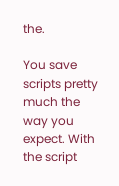the.

You save scripts pretty much the way you expect. With the script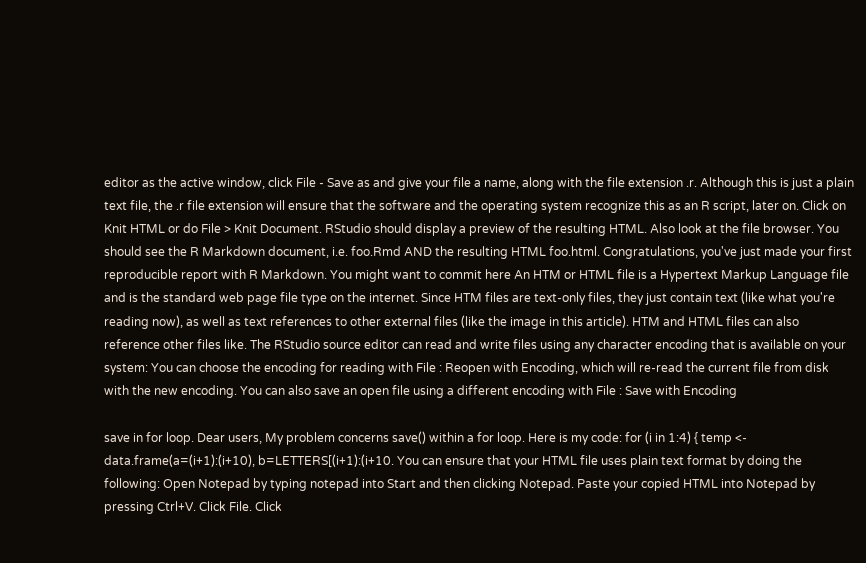editor as the active window, click File - Save as and give your file a name, along with the file extension .r. Although this is just a plain text file, the .r file extension will ensure that the software and the operating system recognize this as an R script, later on. Click on Knit HTML or do File > Knit Document. RStudio should display a preview of the resulting HTML. Also look at the file browser. You should see the R Markdown document, i.e. foo.Rmd AND the resulting HTML foo.html. Congratulations, you've just made your first reproducible report with R Markdown. You might want to commit here An HTM or HTML file is a Hypertext Markup Language file and is the standard web page file type on the internet. Since HTM files are text-only files, they just contain text (like what you're reading now), as well as text references to other external files (like the image in this article). HTM and HTML files can also reference other files like. The RStudio source editor can read and write files using any character encoding that is available on your system: You can choose the encoding for reading with File : Reopen with Encoding, which will re-read the current file from disk with the new encoding. You can also save an open file using a different encoding with File : Save with Encoding

save in for loop. Dear users, My problem concerns save() within a for loop. Here is my code: for (i in 1:4) { temp <- data.frame(a=(i+1):(i+10), b=LETTERS[(i+1):(i+10. You can ensure that your HTML file uses plain text format by doing the following: Open Notepad by typing notepad into Start and then clicking Notepad. Paste your copied HTML into Notepad by pressing Ctrl+V. Click File. Click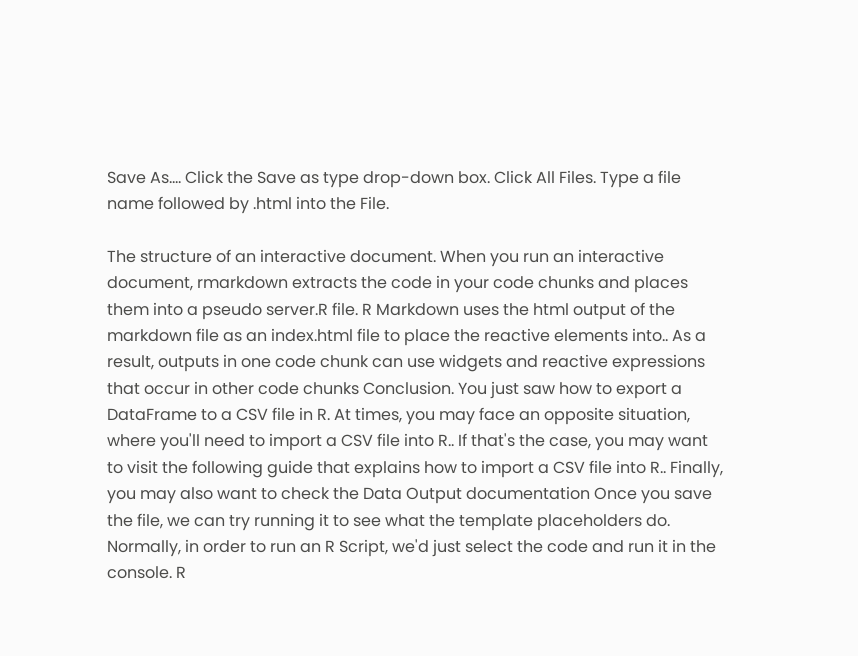Save As.... Click the Save as type drop-down box. Click All Files. Type a file name followed by .html into the File.

The structure of an interactive document. When you run an interactive document, rmarkdown extracts the code in your code chunks and places them into a pseudo server.R file. R Markdown uses the html output of the markdown file as an index.html file to place the reactive elements into.. As a result, outputs in one code chunk can use widgets and reactive expressions that occur in other code chunks Conclusion. You just saw how to export a DataFrame to a CSV file in R. At times, you may face an opposite situation, where you'll need to import a CSV file into R.. If that's the case, you may want to visit the following guide that explains how to import a CSV file into R.. Finally, you may also want to check the Data Output documentation Once you save the file, we can try running it to see what the template placeholders do. Normally, in order to run an R Script, we'd just select the code and run it in the console. R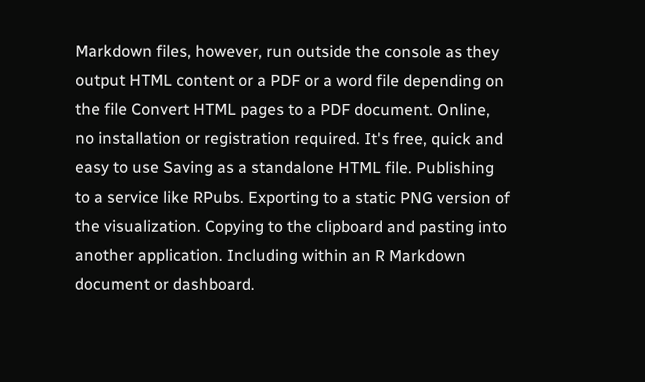Markdown files, however, run outside the console as they output HTML content or a PDF or a word file depending on the file Convert HTML pages to a PDF document. Online, no installation or registration required. It's free, quick and easy to use Saving as a standalone HTML file. Publishing to a service like RPubs. Exporting to a static PNG version of the visualization. Copying to the clipboard and pasting into another application. Including within an R Markdown document or dashboard.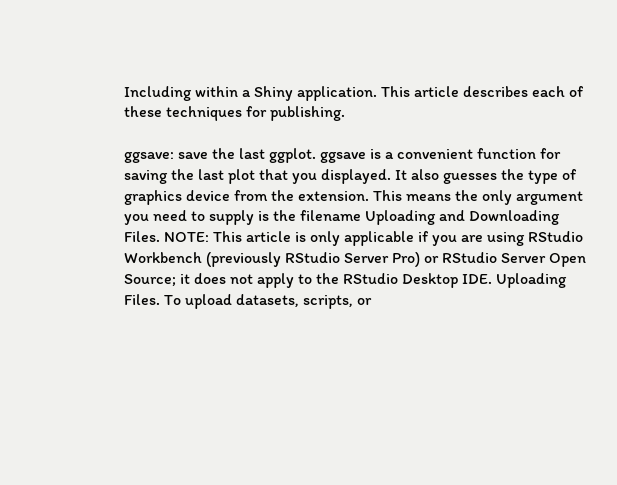Including within a Shiny application. This article describes each of these techniques for publishing.

ggsave: save the last ggplot. ggsave is a convenient function for saving the last plot that you displayed. It also guesses the type of graphics device from the extension. This means the only argument you need to supply is the filename Uploading and Downloading Files. NOTE: This article is only applicable if you are using RStudio Workbench (previously RStudio Server Pro) or RStudio Server Open Source; it does not apply to the RStudio Desktop IDE. Uploading Files. To upload datasets, scripts, or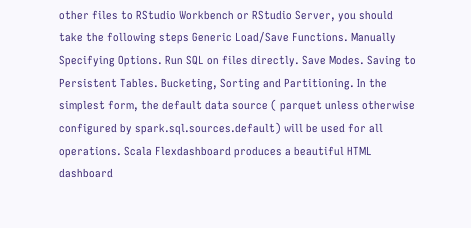other files to RStudio Workbench or RStudio Server, you should take the following steps Generic Load/Save Functions. Manually Specifying Options. Run SQL on files directly. Save Modes. Saving to Persistent Tables. Bucketing, Sorting and Partitioning. In the simplest form, the default data source ( parquet unless otherwise configured by spark.sql.sources.default) will be used for all operations. Scala Flexdashboard produces a beautiful HTML dashboard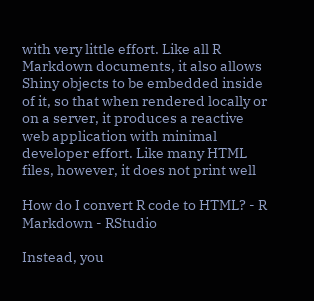with very little effort. Like all R Markdown documents, it also allows Shiny objects to be embedded inside of it, so that when rendered locally or on a server, it produces a reactive web application with minimal developer effort. Like many HTML files, however, it does not print well

How do I convert R code to HTML? - R Markdown - RStudio

Instead, you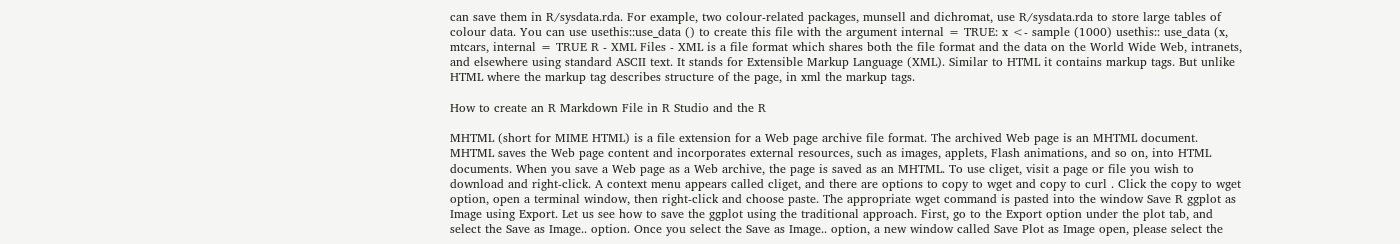can save them in R/sysdata.rda. For example, two colour-related packages, munsell and dichromat, use R/sysdata.rda to store large tables of colour data. You can use usethis::use_data () to create this file with the argument internal = TRUE: x <- sample (1000) usethis:: use_data (x, mtcars, internal = TRUE R - XML Files - XML is a file format which shares both the file format and the data on the World Wide Web, intranets, and elsewhere using standard ASCII text. It stands for Extensible Markup Language (XML). Similar to HTML it contains markup tags. But unlike HTML where the markup tag describes structure of the page, in xml the markup tags.

How to create an R Markdown File in R Studio and the R

MHTML (short for MIME HTML) is a file extension for a Web page archive file format. The archived Web page is an MHTML document. MHTML saves the Web page content and incorporates external resources, such as images, applets, Flash animations, and so on, into HTML documents. When you save a Web page as a Web archive, the page is saved as an MHTML. To use cliget, visit a page or file you wish to download and right-click. A context menu appears called cliget, and there are options to copy to wget and copy to curl . Click the copy to wget option, open a terminal window, then right-click and choose paste. The appropriate wget command is pasted into the window Save R ggplot as Image using Export. Let us see how to save the ggplot using the traditional approach. First, go to the Export option under the plot tab, and select the Save as Image.. option. Once you select the Save as Image.. option, a new window called Save Plot as Image open, please select the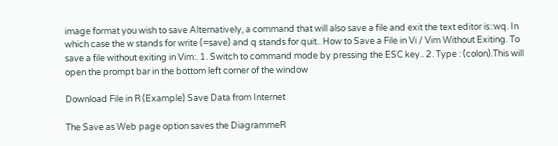image format you wish to save Alternatively, a command that will also save a file and exit the text editor is::wq. In which case the w stands for write (=save) and q stands for quit.. How to Save a File in Vi / Vim Without Exiting. To save a file without exiting in Vim:. 1. Switch to command mode by pressing the ESC key.. 2. Type : (colon).This will open the prompt bar in the bottom left corner of the window

Download File in R (Example) Save Data from Internet

The Save as Web page option saves the DiagrammeR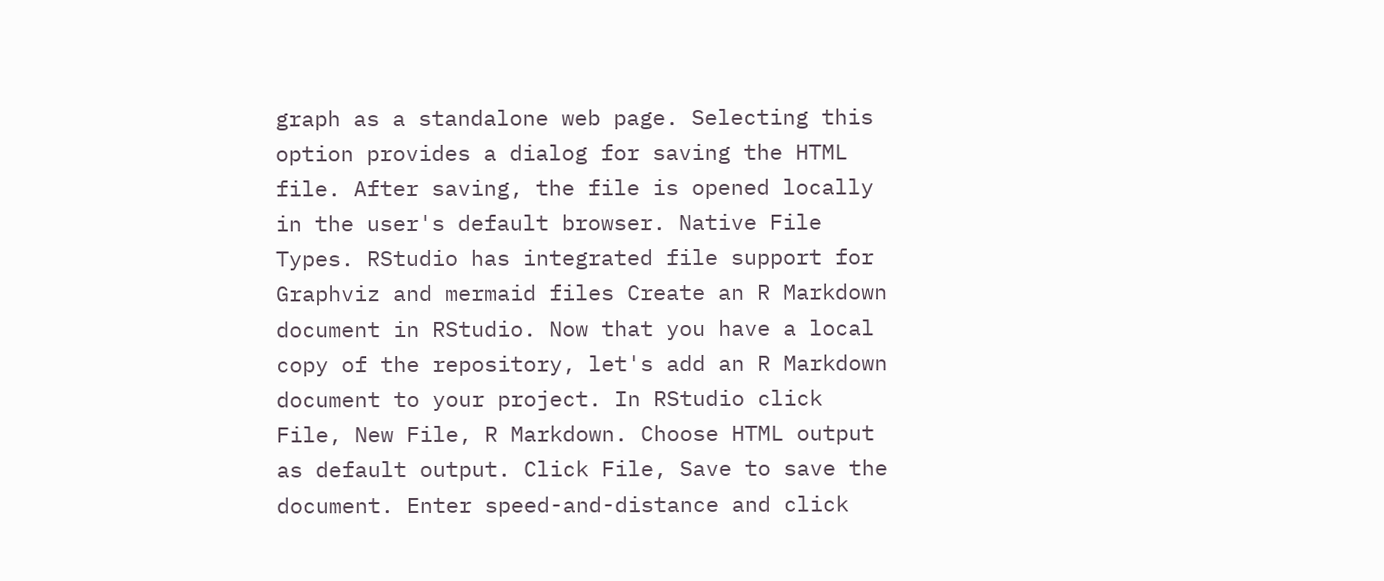graph as a standalone web page. Selecting this option provides a dialog for saving the HTML file. After saving, the file is opened locally in the user's default browser. Native File Types. RStudio has integrated file support for Graphviz and mermaid files Create an R Markdown document in RStudio. Now that you have a local copy of the repository, let's add an R Markdown document to your project. In RStudio click File, New File, R Markdown. Choose HTML output as default output. Click File, Save to save the document. Enter speed-and-distance and click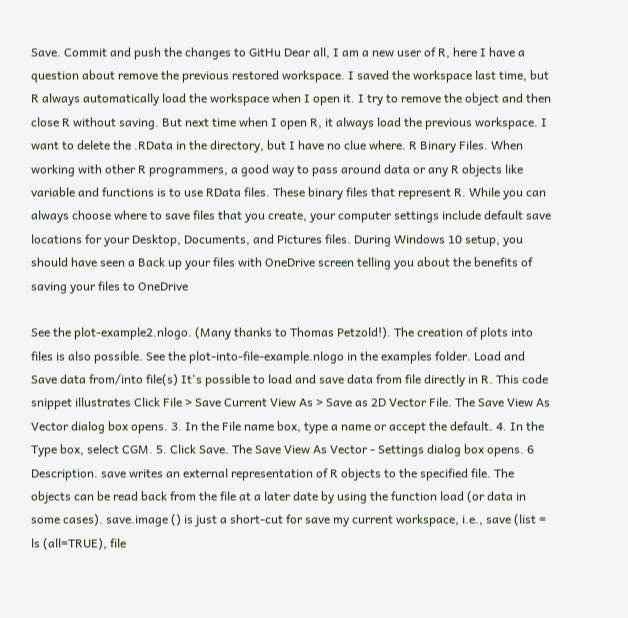Save. Commit and push the changes to GitHu Dear all, I am a new user of R, here I have a question about remove the previous restored workspace. I saved the workspace last time, but R always automatically load the workspace when I open it. I try to remove the object and then close R without saving. But next time when I open R, it always load the previous workspace. I want to delete the .RData in the directory, but I have no clue where. R Binary Files. When working with other R programmers, a good way to pass around data or any R objects like variable and functions is to use RData files. These binary files that represent R. While you can always choose where to save files that you create, your computer settings include default save locations for your Desktop, Documents, and Pictures files. During Windows 10 setup, you should have seen a Back up your files with OneDrive screen telling you about the benefits of saving your files to OneDrive

See the plot-example2.nlogo. (Many thanks to Thomas Petzold!). The creation of plots into files is also possible. See the plot-into-file-example.nlogo in the examples folder. Load and Save data from/into file(s) It's possible to load and save data from file directly in R. This code snippet illustrates Click File > Save Current View As > Save as 2D Vector File. The Save View As Vector dialog box opens. 3. In the File name box, type a name or accept the default. 4. In the Type box, select CGM. 5. Click Save. The Save View As Vector - Settings dialog box opens. 6 Description. save writes an external representation of R objects to the specified file. The objects can be read back from the file at a later date by using the function load (or data in some cases). save.image () is just a short-cut for save my current workspace, i.e., save (list = ls (all=TRUE), file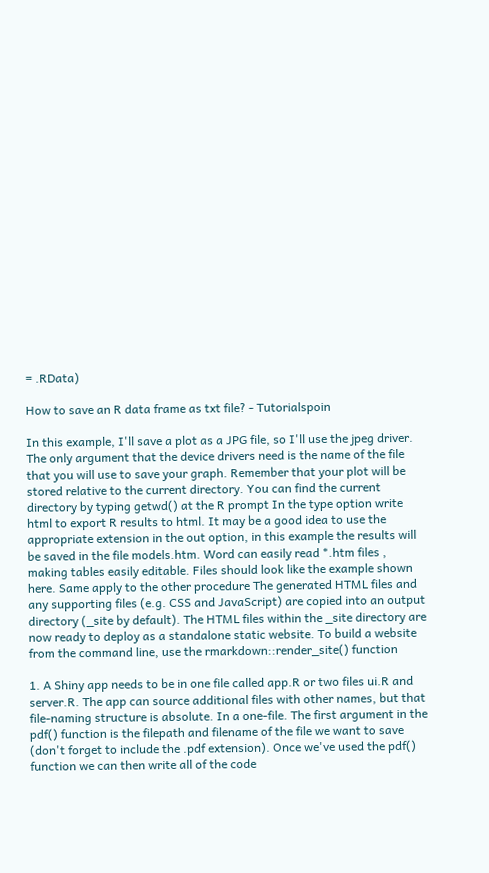= .RData)

How to save an R data frame as txt file? - Tutorialspoin

In this example, I'll save a plot as a JPG file, so I'll use the jpeg driver. The only argument that the device drivers need is the name of the file that you will use to save your graph. Remember that your plot will be stored relative to the current directory. You can find the current directory by typing getwd() at the R prompt In the type option write html to export R results to html. It may be a good idea to use the appropriate extension in the out option, in this example the results will be saved in the file models.htm. Word can easily read *.htm files , making tables easily editable. Files should look like the example shown here. Same apply to the other procedure The generated HTML files and any supporting files (e.g. CSS and JavaScript) are copied into an output directory (_site by default). The HTML files within the _site directory are now ready to deploy as a standalone static website. To build a website from the command line, use the rmarkdown::render_site() function

1. A Shiny app needs to be in one file called app.R or two files ui.R and server.R. The app can source additional files with other names, but that file-naming structure is absolute. In a one-file. The first argument in the pdf() function is the filepath and filename of the file we want to save (don't forget to include the .pdf extension). Once we've used the pdf() function we can then write all of the code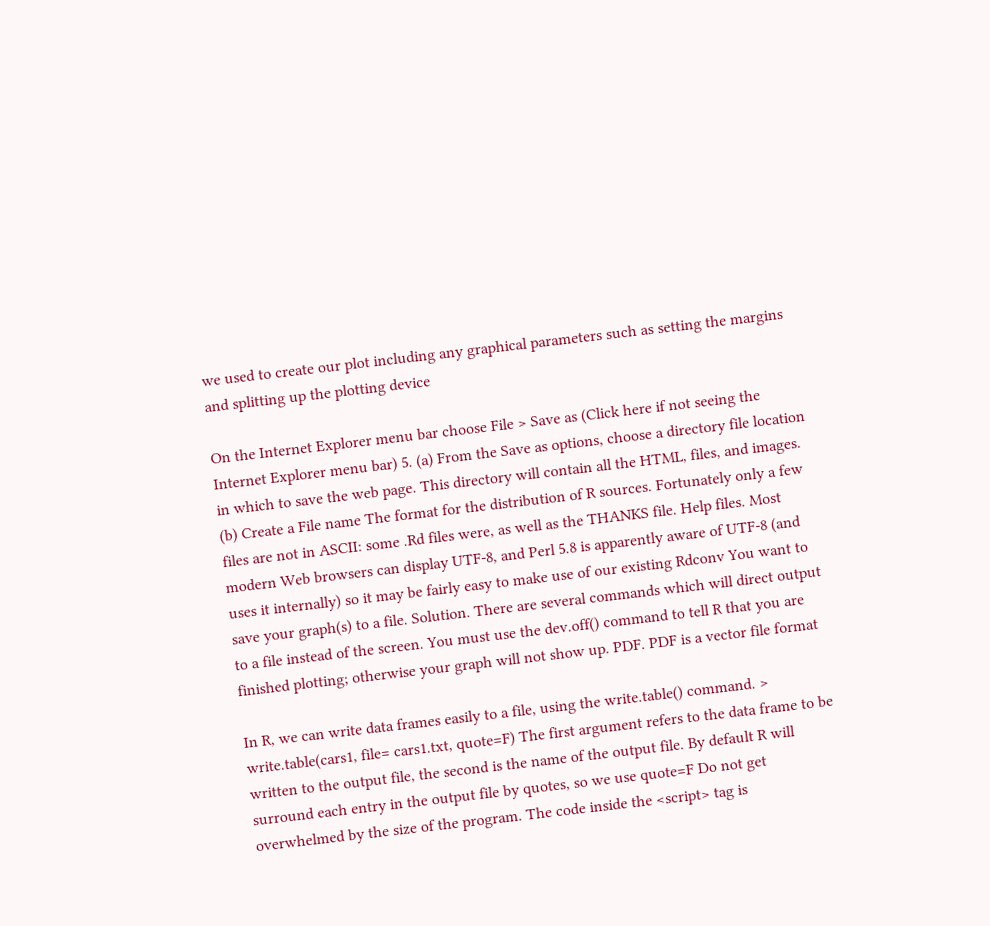we used to create our plot including any graphical parameters such as setting the margins and splitting up the plotting device

On the Internet Explorer menu bar choose File > Save as (Click here if not seeing the Internet Explorer menu bar) 5. (a) From the Save as options, choose a directory file location in which to save the web page. This directory will contain all the HTML, files, and images. (b) Create a File name The format for the distribution of R sources. Fortunately only a few files are not in ASCII: some .Rd files were, as well as the THANKS file. Help files. Most modern Web browsers can display UTF-8, and Perl 5.8 is apparently aware of UTF-8 (and uses it internally) so it may be fairly easy to make use of our existing Rdconv You want to save your graph(s) to a file. Solution. There are several commands which will direct output to a file instead of the screen. You must use the dev.off() command to tell R that you are finished plotting; otherwise your graph will not show up. PDF. PDF is a vector file format

In R, we can write data frames easily to a file, using the write.table() command. > write.table(cars1, file= cars1.txt, quote=F) The first argument refers to the data frame to be written to the output file, the second is the name of the output file. By default R will surround each entry in the output file by quotes, so we use quote=F Do not get overwhelmed by the size of the program. The code inside the <script> tag is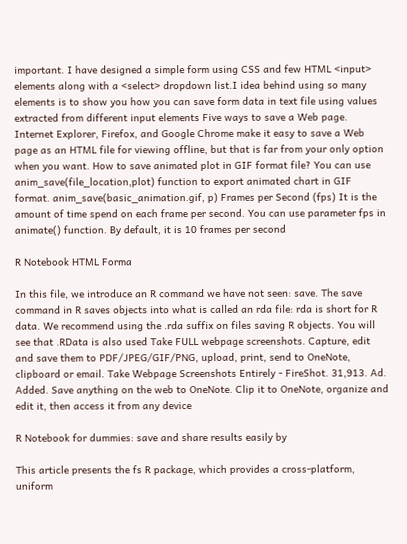important. I have designed a simple form using CSS and few HTML <input> elements along with a <select> dropdown list.I idea behind using so many elements is to show you how you can save form data in text file using values extracted from different input elements Five ways to save a Web page. Internet Explorer, Firefox, and Google Chrome make it easy to save a Web page as an HTML file for viewing offline, but that is far from your only option when you want. How to save animated plot in GIF format file? You can use anim_save(file_location,plot) function to export animated chart in GIF format. anim_save(basic_animation.gif, p) Frames per Second (fps) It is the amount of time spend on each frame per second. You can use parameter fps in animate() function. By default, it is 10 frames per second

R Notebook HTML Forma

In this file, we introduce an R command we have not seen: save. The save command in R saves objects into what is called an rda file: rda is short for R data. We recommend using the .rda suffix on files saving R objects. You will see that .RData is also used Take FULL webpage screenshots. Capture, edit and save them to PDF/JPEG/GIF/PNG, upload, print, send to OneNote, clipboard or email. Take Webpage Screenshots Entirely - FireShot. 31,913. Ad. Added. Save anything on the web to OneNote. Clip it to OneNote, organize and edit it, then access it from any device

R Notebook for dummies: save and share results easily by

This article presents the fs R package, which provides a cross-platform, uniform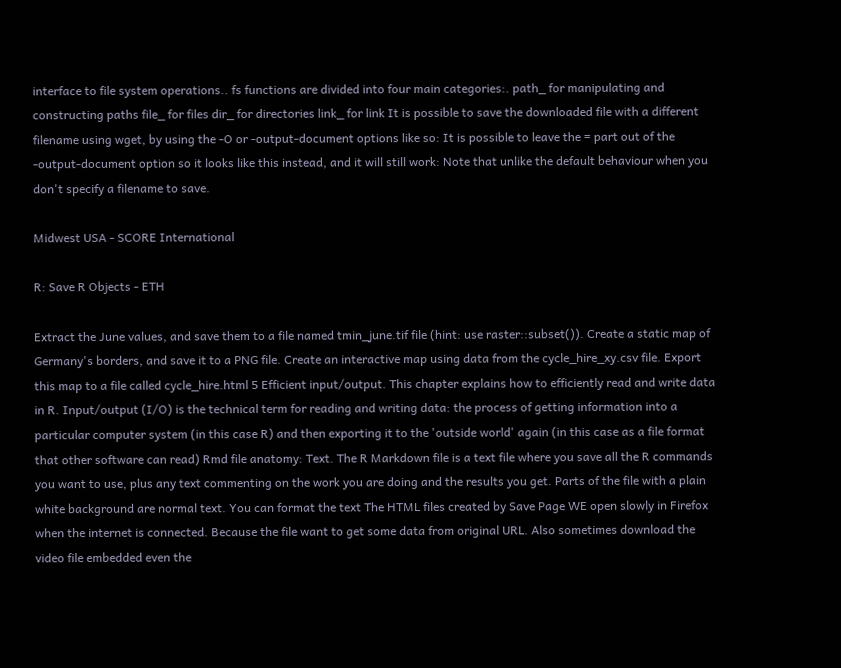interface to file system operations.. fs functions are divided into four main categories:. path_ for manipulating and constructing paths file_ for files dir_ for directories link_ for link It is possible to save the downloaded file with a different filename using wget, by using the -O or -output-document options like so: It is possible to leave the = part out of the -output-document option so it looks like this instead, and it will still work: Note that unlike the default behaviour when you don't specify a filename to save.

Midwest USA - SCORE International

R: Save R Objects - ETH

Extract the June values, and save them to a file named tmin_june.tif file (hint: use raster::subset()). Create a static map of Germany's borders, and save it to a PNG file. Create an interactive map using data from the cycle_hire_xy.csv file. Export this map to a file called cycle_hire.html 5 Efficient input/output. This chapter explains how to efficiently read and write data in R. Input/output (I/O) is the technical term for reading and writing data: the process of getting information into a particular computer system (in this case R) and then exporting it to the 'outside world' again (in this case as a file format that other software can read) Rmd file anatomy: Text. The R Markdown file is a text file where you save all the R commands you want to use, plus any text commenting on the work you are doing and the results you get. Parts of the file with a plain white background are normal text. You can format the text The HTML files created by Save Page WE open slowly in Firefox when the internet is connected. Because the file want to get some data from original URL. Also sometimes download the video file embedded even the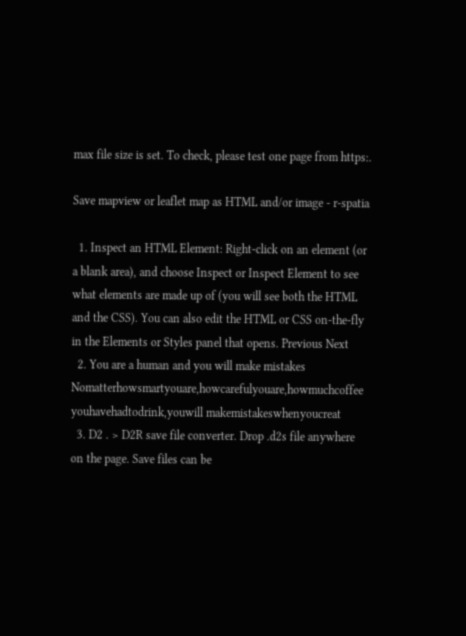max file size is set. To check, please test one page from https:.

Save mapview or leaflet map as HTML and/or image - r-spatia

  1. Inspect an HTML Element: Right-click on an element (or a blank area), and choose Inspect or Inspect Element to see what elements are made up of (you will see both the HTML and the CSS). You can also edit the HTML or CSS on-the-fly in the Elements or Styles panel that opens. Previous Next
  2. You are a human and you will make mistakes Nomatterhowsmartyouare,howcarefulyouare,howmuchcoffee youhavehadtodrink,youwill makemistakeswhenyoucreat
  3. D2 . > D2R save file converter. Drop .d2s file anywhere on the page. Save files can be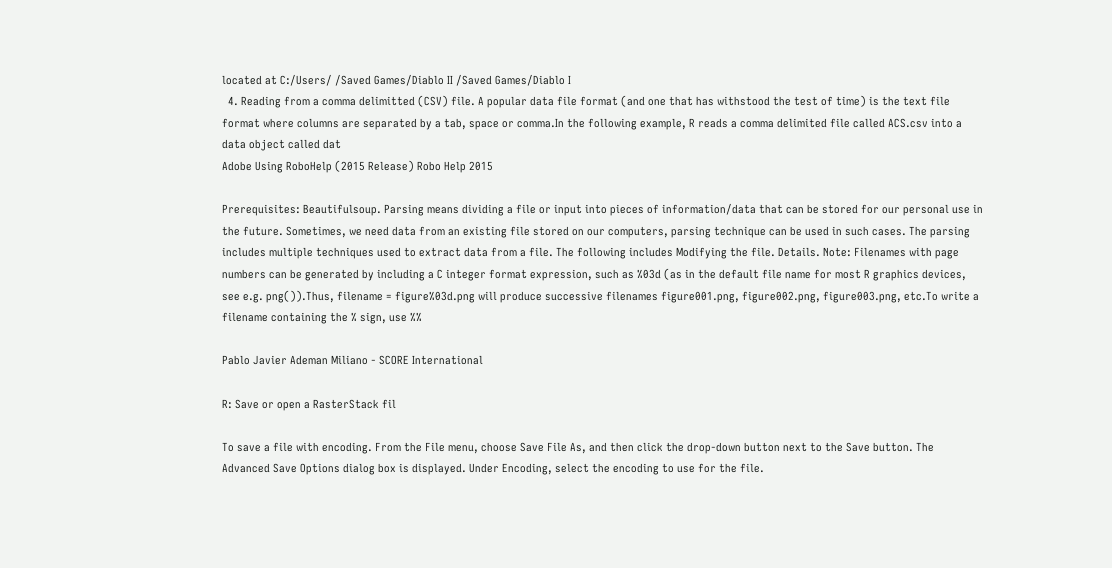located at C:/Users/ /Saved Games/Diablo II /Saved Games/Diablo I
  4. Reading from a comma delimitted (CSV) file. A popular data file format (and one that has withstood the test of time) is the text file format where columns are separated by a tab, space or comma.In the following example, R reads a comma delimited file called ACS.csv into a data object called dat
Adobe Using RoboHelp (2015 Release) Robo Help 2015

Prerequisites: Beautifulsoup. Parsing means dividing a file or input into pieces of information/data that can be stored for our personal use in the future. Sometimes, we need data from an existing file stored on our computers, parsing technique can be used in such cases. The parsing includes multiple techniques used to extract data from a file. The following includes Modifying the file. Details. Note: Filenames with page numbers can be generated by including a C integer format expression, such as %03d (as in the default file name for most R graphics devices, see e.g. png()).Thus, filename = figure%03d.png will produce successive filenames figure001.png, figure002.png, figure003.png, etc.To write a filename containing the % sign, use %%

Pablo Javier Ademan Miliano - SCORE International

R: Save or open a RasterStack fil

To save a file with encoding. From the File menu, choose Save File As, and then click the drop-down button next to the Save button. The Advanced Save Options dialog box is displayed. Under Encoding, select the encoding to use for the file.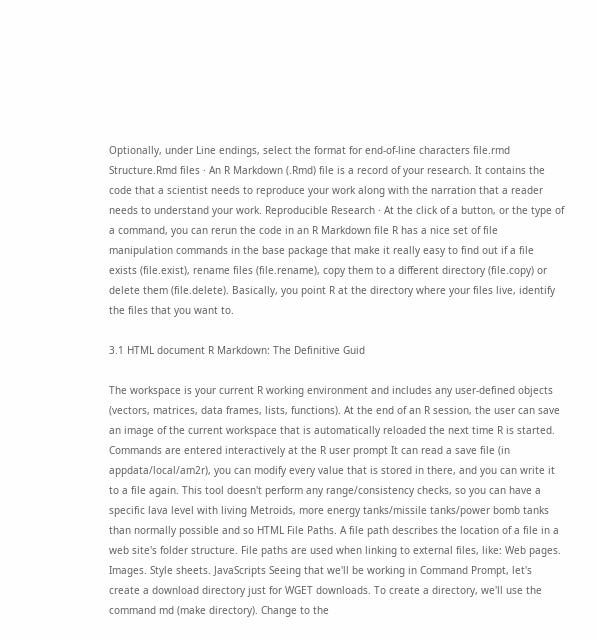Optionally, under Line endings, select the format for end-of-line characters file.rmd Structure.Rmd files · An R Markdown (.Rmd) file is a record of your research. It contains the code that a scientist needs to reproduce your work along with the narration that a reader needs to understand your work. Reproducible Research · At the click of a button, or the type of a command, you can rerun the code in an R Markdown file R has a nice set of file manipulation commands in the base package that make it really easy to find out if a file exists (file.exist), rename files (file.rename), copy them to a different directory (file.copy) or delete them (file.delete). Basically, you point R at the directory where your files live, identify the files that you want to.

3.1 HTML document R Markdown: The Definitive Guid

The workspace is your current R working environment and includes any user-defined objects (vectors, matrices, data frames, lists, functions). At the end of an R session, the user can save an image of the current workspace that is automatically reloaded the next time R is started. Commands are entered interactively at the R user prompt It can read a save file (in appdata/local/am2r), you can modify every value that is stored in there, and you can write it to a file again. This tool doesn't perform any range/consistency checks, so you can have a specific lava level with living Metroids, more energy tanks/missile tanks/power bomb tanks than normally possible and so HTML File Paths. A file path describes the location of a file in a web site's folder structure. File paths are used when linking to external files, like: Web pages. Images. Style sheets. JavaScripts Seeing that we'll be working in Command Prompt, let's create a download directory just for WGET downloads. To create a directory, we'll use the command md (make directory). Change to the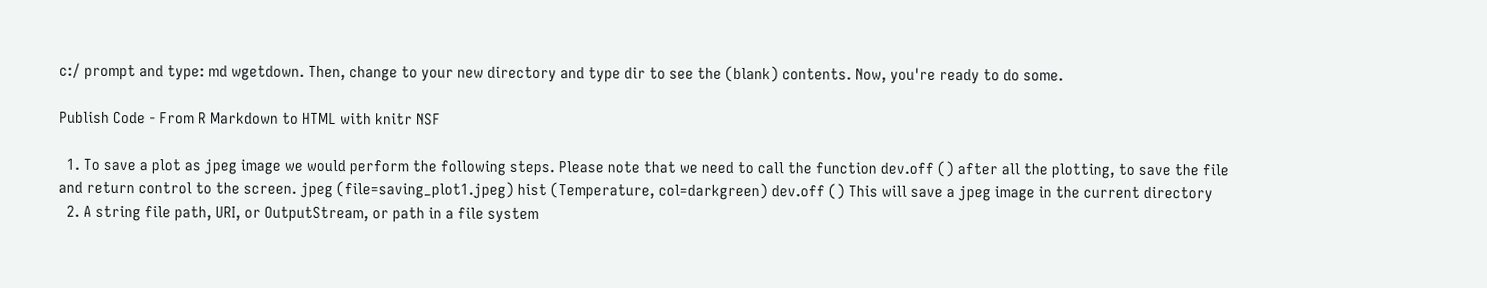c:/ prompt and type: md wgetdown. Then, change to your new directory and type dir to see the (blank) contents. Now, you're ready to do some.

Publish Code - From R Markdown to HTML with knitr NSF

  1. To save a plot as jpeg image we would perform the following steps. Please note that we need to call the function dev.off () after all the plotting, to save the file and return control to the screen. jpeg (file=saving_plot1.jpeg) hist (Temperature, col=darkgreen) dev.off () This will save a jpeg image in the current directory
  2. A string file path, URI, or OutputStream, or path in a file system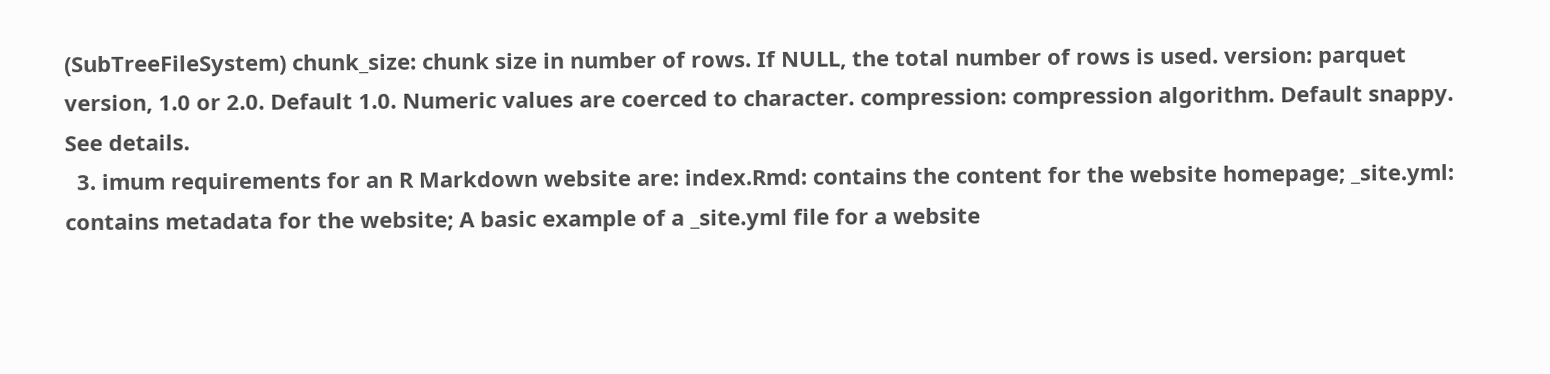(SubTreeFileSystem) chunk_size: chunk size in number of rows. If NULL, the total number of rows is used. version: parquet version, 1.0 or 2.0. Default 1.0. Numeric values are coerced to character. compression: compression algorithm. Default snappy. See details.
  3. imum requirements for an R Markdown website are: index.Rmd: contains the content for the website homepage; _site.yml: contains metadata for the website; A basic example of a _site.yml file for a website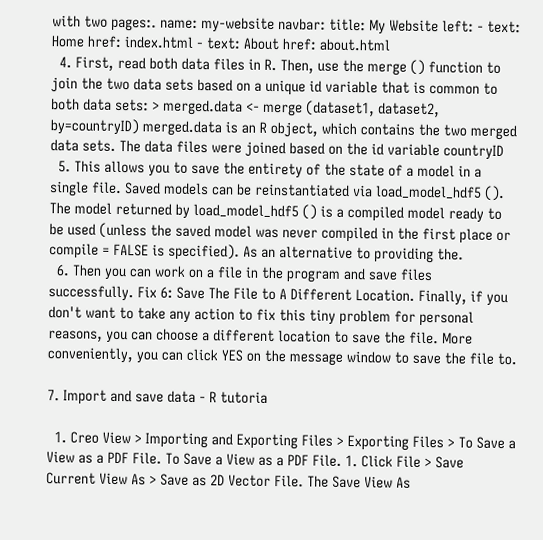with two pages:. name: my-website navbar: title: My Website left: - text: Home href: index.html - text: About href: about.html
  4. First, read both data files in R. Then, use the merge () function to join the two data sets based on a unique id variable that is common to both data sets: > merged.data <- merge (dataset1, dataset2, by=countryID) merged.data is an R object, which contains the two merged data sets. The data files were joined based on the id variable countryID
  5. This allows you to save the entirety of the state of a model in a single file. Saved models can be reinstantiated via load_model_hdf5 (). The model returned by load_model_hdf5 () is a compiled model ready to be used (unless the saved model was never compiled in the first place or compile = FALSE is specified). As an alternative to providing the.
  6. Then you can work on a file in the program and save files successfully. Fix 6: Save The File to A Different Location. Finally, if you don't want to take any action to fix this tiny problem for personal reasons, you can choose a different location to save the file. More conveniently, you can click YES on the message window to save the file to.

7. Import and save data - R tutoria

  1. Creo View > Importing and Exporting Files > Exporting Files > To Save a View as a PDF File. To Save a View as a PDF File. 1. Click File > Save Current View As > Save as 2D Vector File. The Save View As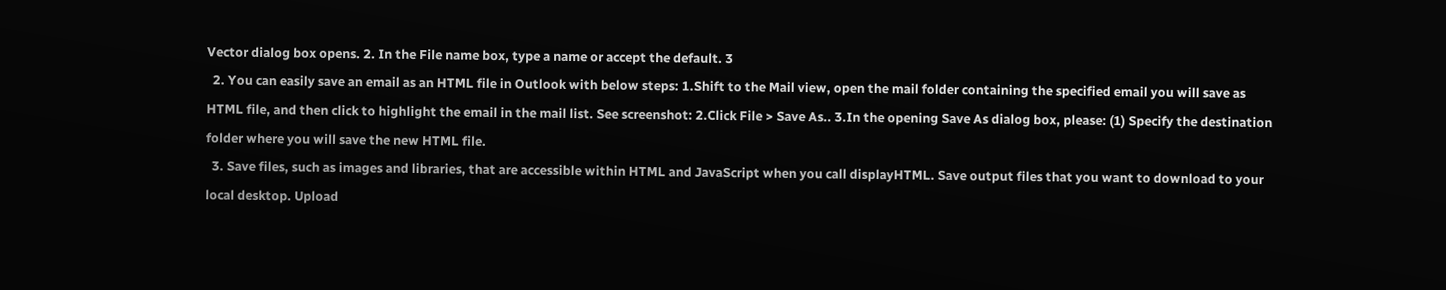Vector dialog box opens. 2. In the File name box, type a name or accept the default. 3
  2. You can easily save an email as an HTML file in Outlook with below steps: 1.Shift to the Mail view, open the mail folder containing the specified email you will save as HTML file, and then click to highlight the email in the mail list. See screenshot: 2.Click File > Save As.. 3.In the opening Save As dialog box, please: (1) Specify the destination folder where you will save the new HTML file.
  3. Save files, such as images and libraries, that are accessible within HTML and JavaScript when you call displayHTML. Save output files that you want to download to your local desktop. Upload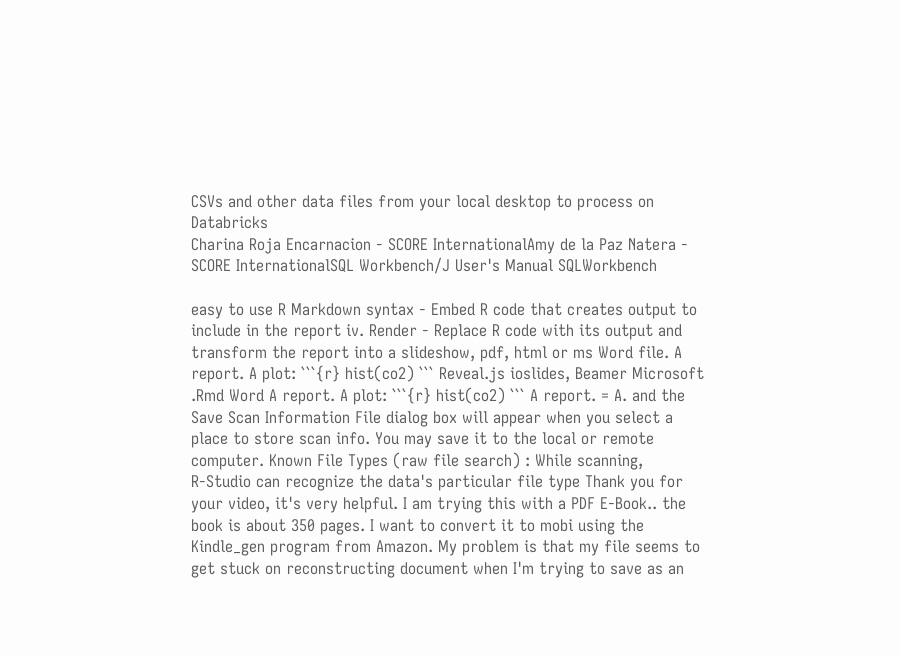CSVs and other data files from your local desktop to process on Databricks
Charina Roja Encarnacion - SCORE InternationalAmy de la Paz Natera - SCORE InternationalSQL Workbench/J User's Manual SQLWorkbench

easy to use R Markdown syntax - Embed R code that creates output to include in the report iv. Render - Replace R code with its output and transform the report into a slideshow, pdf, html or ms Word file. A report. A plot: ```{r} hist(co2) ``` Reveal.js ioslides, Beamer Microsoft .Rmd Word A report. A plot: ```{r} hist(co2) ``` A report. = A. and the Save Scan Information File dialog box will appear when you select a place to store scan info. You may save it to the local or remote computer. Known File Types (raw file search) : While scanning, R‑Studio can recognize the data's particular file type Thank you for your video, it's very helpful. I am trying this with a PDF E-Book.. the book is about 350 pages. I want to convert it to mobi using the Kindle_gen program from Amazon. My problem is that my file seems to get stuck on reconstructing document when I'm trying to save as an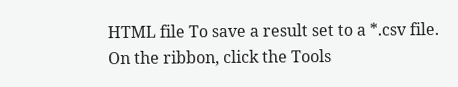HTML file To save a result set to a *.csv file. On the ribbon, click the Tools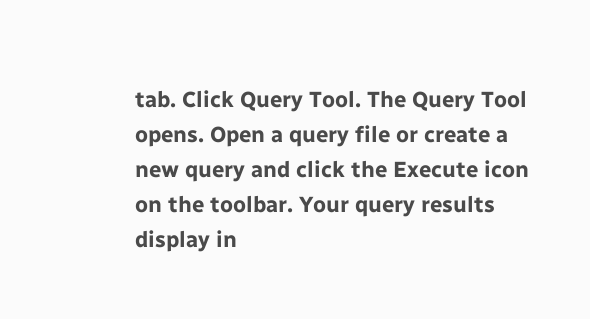tab. Click Query Tool. The Query Tool opens. Open a query file or create a new query and click the Execute icon on the toolbar. Your query results display in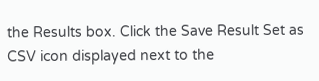the Results box. Click the Save Result Set as CSV icon displayed next to the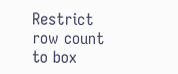Restrict row count to box